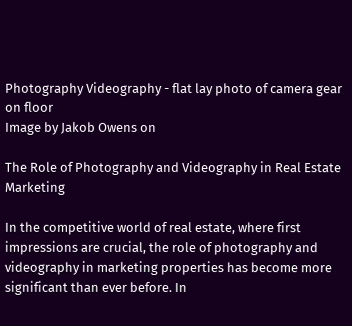Photography Videography - flat lay photo of camera gear on floor
Image by Jakob Owens on

The Role of Photography and Videography in Real Estate Marketing

In the competitive world of real estate, where first impressions are crucial, the role of photography and videography in marketing properties has become more significant than ever before. In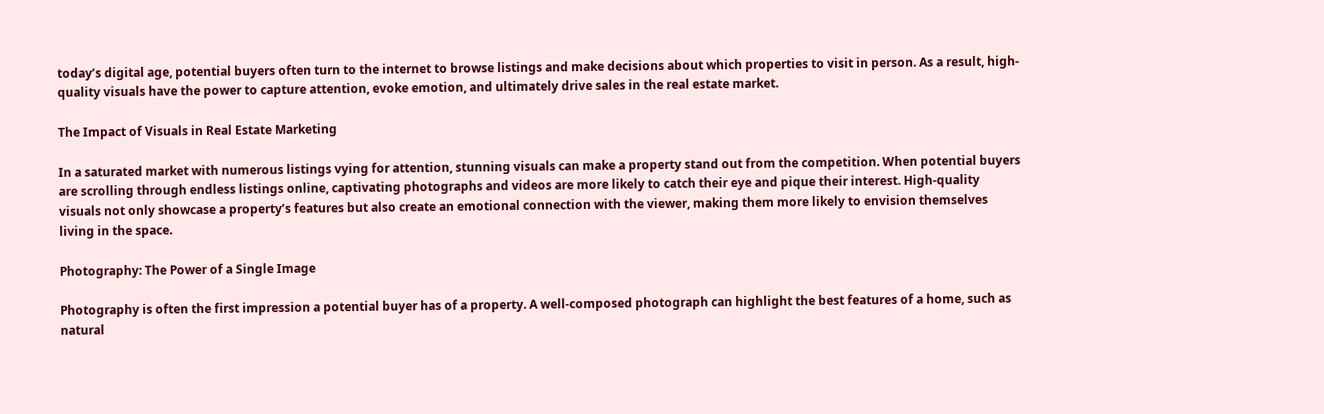today’s digital age, potential buyers often turn to the internet to browse listings and make decisions about which properties to visit in person. As a result, high-quality visuals have the power to capture attention, evoke emotion, and ultimately drive sales in the real estate market.

The Impact of Visuals in Real Estate Marketing

In a saturated market with numerous listings vying for attention, stunning visuals can make a property stand out from the competition. When potential buyers are scrolling through endless listings online, captivating photographs and videos are more likely to catch their eye and pique their interest. High-quality visuals not only showcase a property’s features but also create an emotional connection with the viewer, making them more likely to envision themselves living in the space.

Photography: The Power of a Single Image

Photography is often the first impression a potential buyer has of a property. A well-composed photograph can highlight the best features of a home, such as natural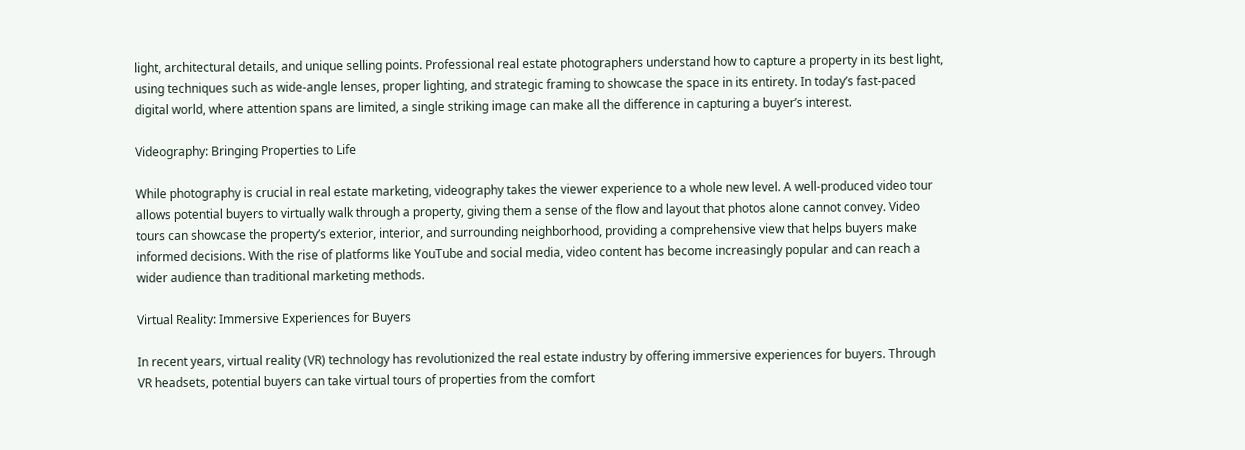light, architectural details, and unique selling points. Professional real estate photographers understand how to capture a property in its best light, using techniques such as wide-angle lenses, proper lighting, and strategic framing to showcase the space in its entirety. In today’s fast-paced digital world, where attention spans are limited, a single striking image can make all the difference in capturing a buyer’s interest.

Videography: Bringing Properties to Life

While photography is crucial in real estate marketing, videography takes the viewer experience to a whole new level. A well-produced video tour allows potential buyers to virtually walk through a property, giving them a sense of the flow and layout that photos alone cannot convey. Video tours can showcase the property’s exterior, interior, and surrounding neighborhood, providing a comprehensive view that helps buyers make informed decisions. With the rise of platforms like YouTube and social media, video content has become increasingly popular and can reach a wider audience than traditional marketing methods.

Virtual Reality: Immersive Experiences for Buyers

In recent years, virtual reality (VR) technology has revolutionized the real estate industry by offering immersive experiences for buyers. Through VR headsets, potential buyers can take virtual tours of properties from the comfort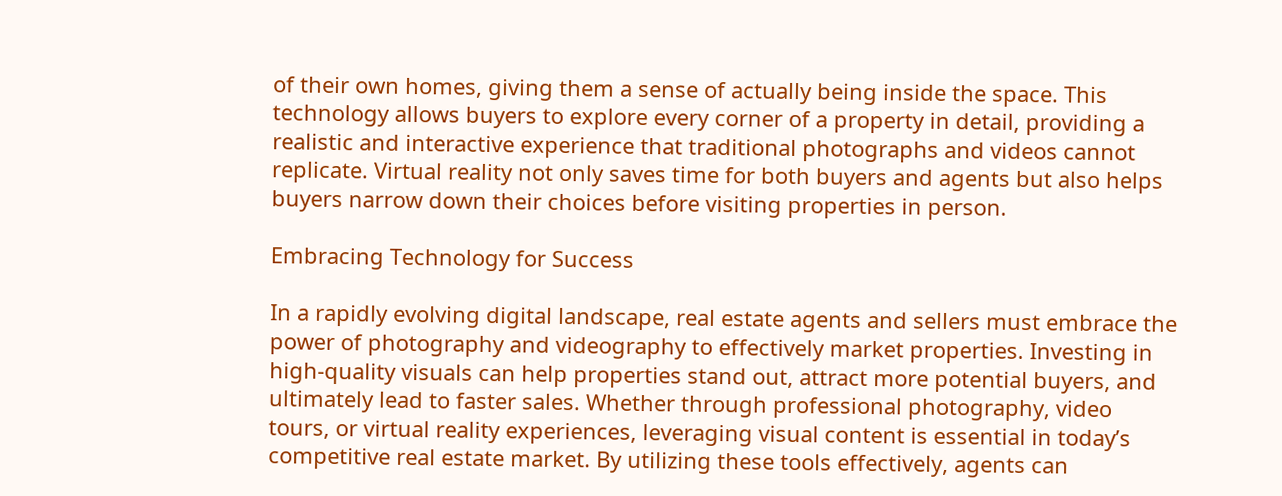of their own homes, giving them a sense of actually being inside the space. This technology allows buyers to explore every corner of a property in detail, providing a realistic and interactive experience that traditional photographs and videos cannot replicate. Virtual reality not only saves time for both buyers and agents but also helps buyers narrow down their choices before visiting properties in person.

Embracing Technology for Success

In a rapidly evolving digital landscape, real estate agents and sellers must embrace the power of photography and videography to effectively market properties. Investing in high-quality visuals can help properties stand out, attract more potential buyers, and ultimately lead to faster sales. Whether through professional photography, video tours, or virtual reality experiences, leveraging visual content is essential in today’s competitive real estate market. By utilizing these tools effectively, agents can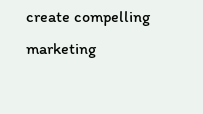create compelling marketing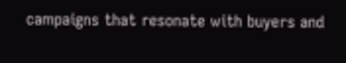campaigns that resonate with buyers and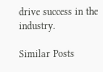drive success in the industry.

Similar Posts